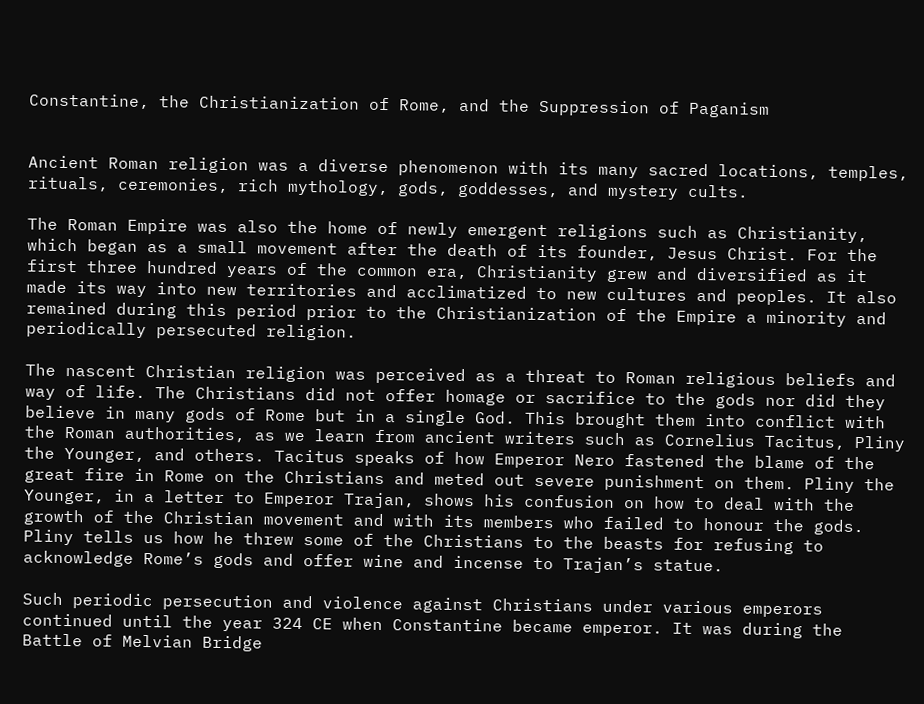Constantine, the Christianization of Rome, and the Suppression of Paganism


Ancient Roman religion was a diverse phenomenon with its many sacred locations, temples, rituals, ceremonies, rich mythology, gods, goddesses, and mystery cults.

The Roman Empire was also the home of newly emergent religions such as Christianity, which began as a small movement after the death of its founder, Jesus Christ. For the first three hundred years of the common era, Christianity grew and diversified as it made its way into new territories and acclimatized to new cultures and peoples. It also remained during this period prior to the Christianization of the Empire a minority and periodically persecuted religion.

The nascent Christian religion was perceived as a threat to Roman religious beliefs and way of life. The Christians did not offer homage or sacrifice to the gods nor did they believe in many gods of Rome but in a single God. This brought them into conflict with the Roman authorities, as we learn from ancient writers such as Cornelius Tacitus, Pliny the Younger, and others. Tacitus speaks of how Emperor Nero fastened the blame of the great fire in Rome on the Christians and meted out severe punishment on them. Pliny the Younger, in a letter to Emperor Trajan, shows his confusion on how to deal with the growth of the Christian movement and with its members who failed to honour the gods. Pliny tells us how he threw some of the Christians to the beasts for refusing to acknowledge Rome’s gods and offer wine and incense to Trajan’s statue.

Such periodic persecution and violence against Christians under various emperors continued until the year 324 CE when Constantine became emperor. It was during the Battle of Melvian Bridge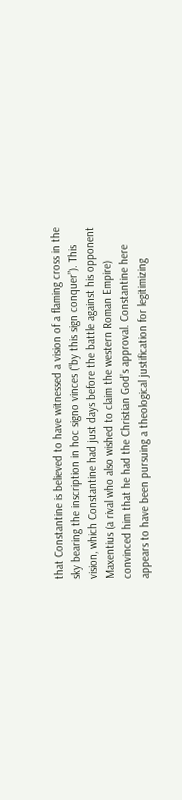that Constantine is believed to have witnessed a vision of a flaming cross in the sky bearing the inscription in hoc signo vinces (“by this sign conquer”). This vision, which Constantine had just days before the battle against his opponent Maxentius (a rival who also wished to claim the western Roman Empire) convinced him that he had the Christian God’s approval. Constantine here appears to have been pursuing a theological justification for legitimizing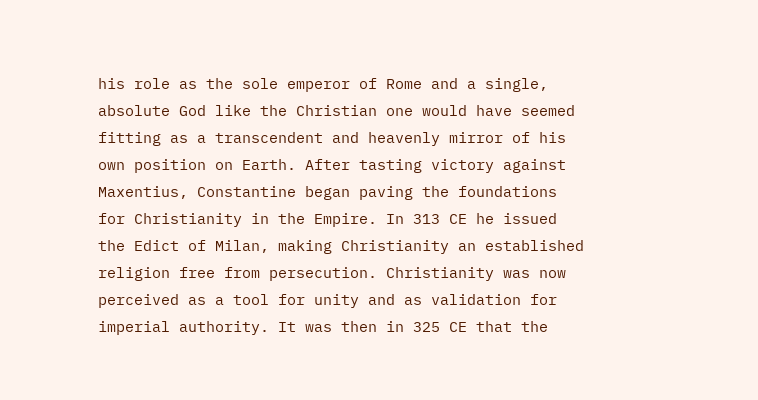his role as the sole emperor of Rome and a single, absolute God like the Christian one would have seemed fitting as a transcendent and heavenly mirror of his own position on Earth. After tasting victory against Maxentius, Constantine began paving the foundations for Christianity in the Empire. In 313 CE he issued the Edict of Milan, making Christianity an established religion free from persecution. Christianity was now perceived as a tool for unity and as validation for imperial authority. It was then in 325 CE that the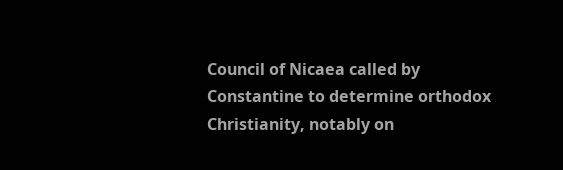Council of Nicaea called by Constantine to determine orthodox Christianity, notably on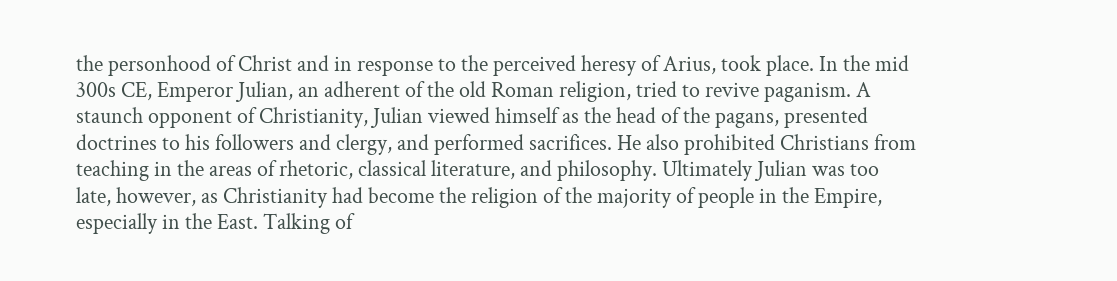the personhood of Christ and in response to the perceived heresy of Arius, took place. In the mid 300s CE, Emperor Julian, an adherent of the old Roman religion, tried to revive paganism. A staunch opponent of Christianity, Julian viewed himself as the head of the pagans, presented doctrines to his followers and clergy, and performed sacrifices. He also prohibited Christians from teaching in the areas of rhetoric, classical literature, and philosophy. Ultimately Julian was too late, however, as Christianity had become the religion of the majority of people in the Empire, especially in the East. Talking of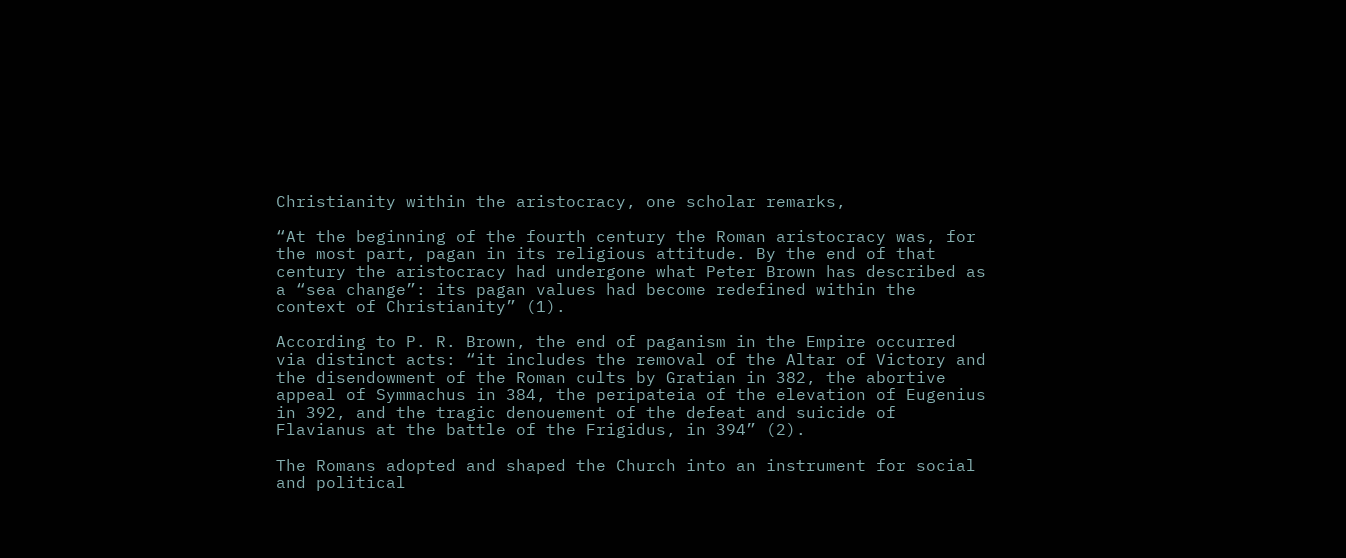Christianity within the aristocracy, one scholar remarks,

“At the beginning of the fourth century the Roman aristocracy was, for the most part, pagan in its religious attitude. By the end of that century the aristocracy had undergone what Peter Brown has described as a “sea change”: its pagan values had become redefined within the context of Christianity” (1).

According to P. R. Brown, the end of paganism in the Empire occurred via distinct acts: “it includes the removal of the Altar of Victory and the disendowment of the Roman cults by Gratian in 382, the abortive appeal of Symmachus in 384, the peripateia of the elevation of Eugenius in 392, and the tragic denouement of the defeat and suicide of Flavianus at the battle of the Frigidus, in 394” (2).

The Romans adopted and shaped the Church into an instrument for social and political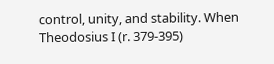control, unity, and stability. When Theodosius I (r. 379-395)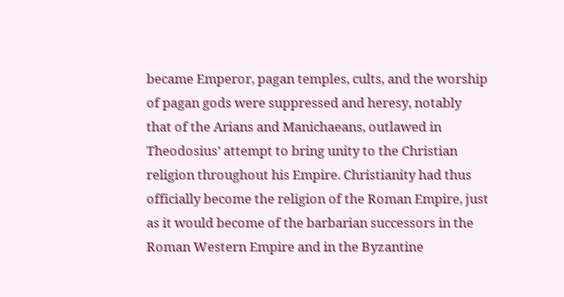became Emperor, pagan temples, cults, and the worship of pagan gods were suppressed and heresy, notably that of the Arians and Manichaeans, outlawed in Theodosius’ attempt to bring unity to the Christian religion throughout his Empire. Christianity had thus officially become the religion of the Roman Empire, just as it would become of the barbarian successors in the Roman Western Empire and in the Byzantine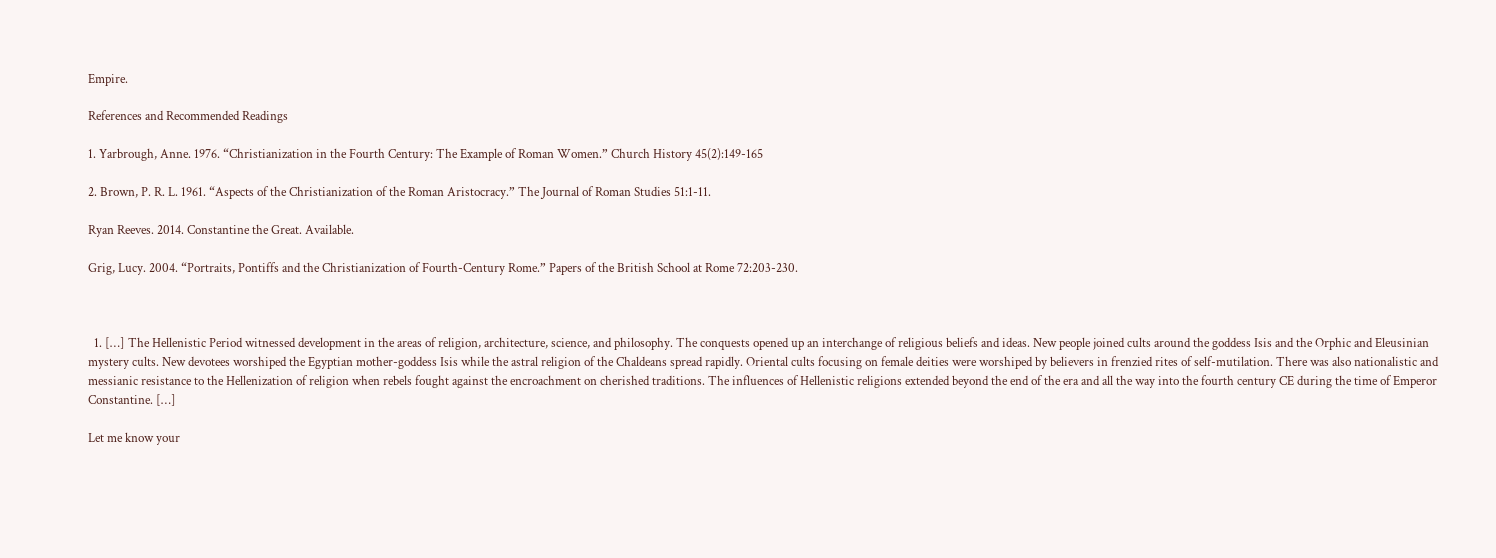Empire.

References and Recommended Readings

1. Yarbrough, Anne. 1976. “Christianization in the Fourth Century: The Example of Roman Women.” Church History 45(2):149-165

2. Brown, P. R. L. 1961. “Aspects of the Christianization of the Roman Aristocracy.” The Journal of Roman Studies 51:1-11.

Ryan Reeves. 2014. Constantine the Great. Available.

Grig, Lucy. 2004. “Portraits, Pontiffs and the Christianization of Fourth-Century Rome.” Papers of the British School at Rome 72:203-230.



  1. […] The Hellenistic Period witnessed development in the areas of religion, architecture, science, and philosophy. The conquests opened up an interchange of religious beliefs and ideas. New people joined cults around the goddess Isis and the Orphic and Eleusinian mystery cults. New devotees worshiped the Egyptian mother-goddess Isis while the astral religion of the Chaldeans spread rapidly. Oriental cults focusing on female deities were worshiped by believers in frenzied rites of self-mutilation. There was also nationalistic and messianic resistance to the Hellenization of religion when rebels fought against the encroachment on cherished traditions. The influences of Hellenistic religions extended beyond the end of the era and all the way into the fourth century CE during the time of Emperor Constantine. […]

Let me know your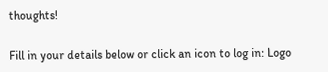thoughts!

Fill in your details below or click an icon to log in: Logo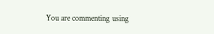You are commenting using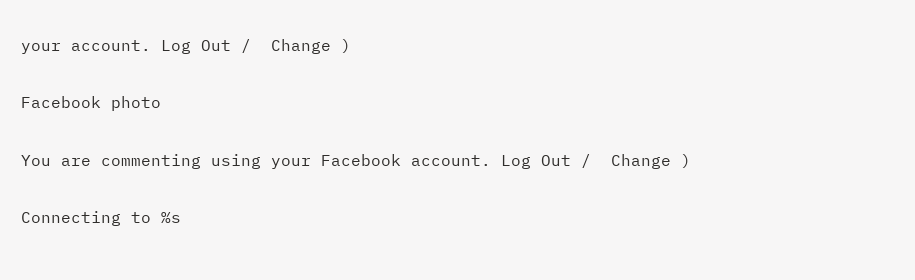your account. Log Out /  Change )

Facebook photo

You are commenting using your Facebook account. Log Out /  Change )

Connecting to %s